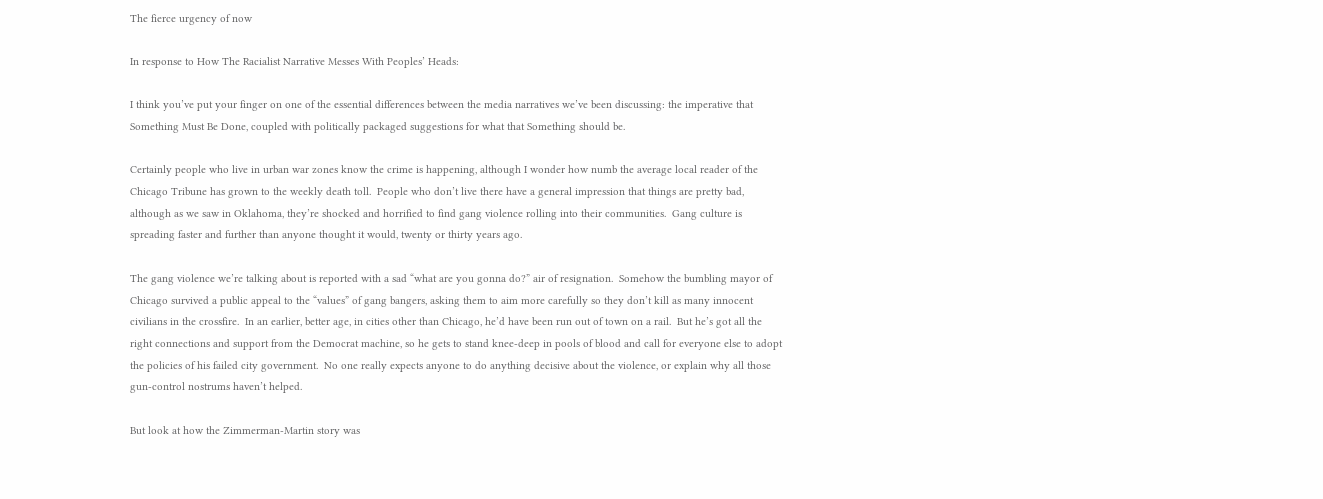The fierce urgency of now

In response to How The Racialist Narrative Messes With Peoples’ Heads:

I think you’ve put your finger on one of the essential differences between the media narratives we’ve been discussing: the imperative that Something Must Be Done, coupled with politically packaged suggestions for what that Something should be.

Certainly people who live in urban war zones know the crime is happening, although I wonder how numb the average local reader of the Chicago Tribune has grown to the weekly death toll.  People who don’t live there have a general impression that things are pretty bad, although as we saw in Oklahoma, they’re shocked and horrified to find gang violence rolling into their communities.  Gang culture is spreading faster and further than anyone thought it would, twenty or thirty years ago.

The gang violence we’re talking about is reported with a sad “what are you gonna do?” air of resignation.  Somehow the bumbling mayor of Chicago survived a public appeal to the “values” of gang bangers, asking them to aim more carefully so they don’t kill as many innocent civilians in the crossfire.  In an earlier, better age, in cities other than Chicago, he’d have been run out of town on a rail.  But he’s got all the right connections and support from the Democrat machine, so he gets to stand knee-deep in pools of blood and call for everyone else to adopt the policies of his failed city government.  No one really expects anyone to do anything decisive about the violence, or explain why all those gun-control nostrums haven’t helped.

But look at how the Zimmerman-Martin story was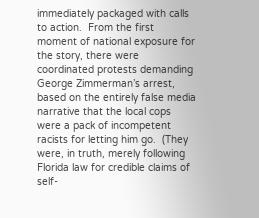immediately packaged with calls to action.  From the first moment of national exposure for the story, there were coordinated protests demanding George Zimmerman’s arrest, based on the entirely false media narrative that the local cops were a pack of incompetent racists for letting him go.  (They were, in truth, merely following Florida law for credible claims of self-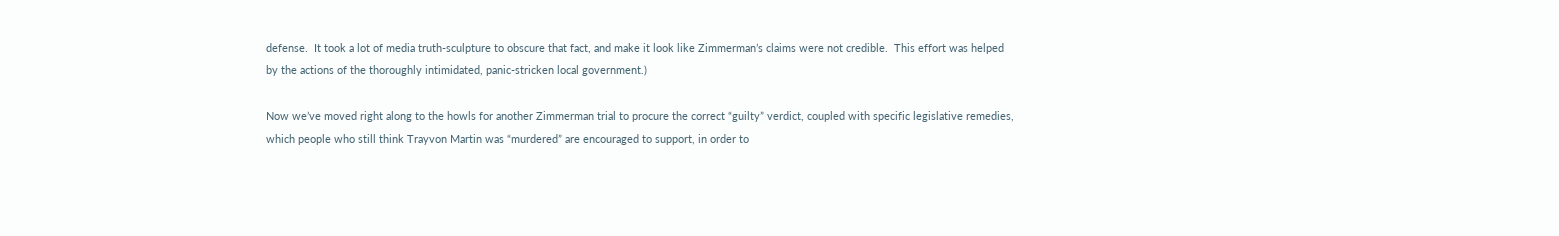defense.  It took a lot of media truth-sculpture to obscure that fact, and make it look like Zimmerman’s claims were not credible.  This effort was helped by the actions of the thoroughly intimidated, panic-stricken local government.)

Now we’ve moved right along to the howls for another Zimmerman trial to procure the correct “guilty” verdict, coupled with specific legislative remedies, which people who still think Trayvon Martin was “murdered” are encouraged to support, in order to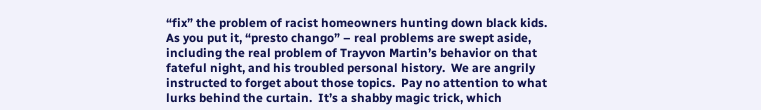“fix” the problem of racist homeowners hunting down black kids.  As you put it, “presto chango” – real problems are swept aside, including the real problem of Trayvon Martin’s behavior on that fateful night, and his troubled personal history.  We are angrily instructed to forget about those topics.  Pay no attention to what lurks behind the curtain.  It’s a shabby magic trick, which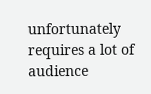unfortunately requires a lot of audience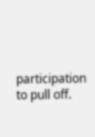participation to pull off.